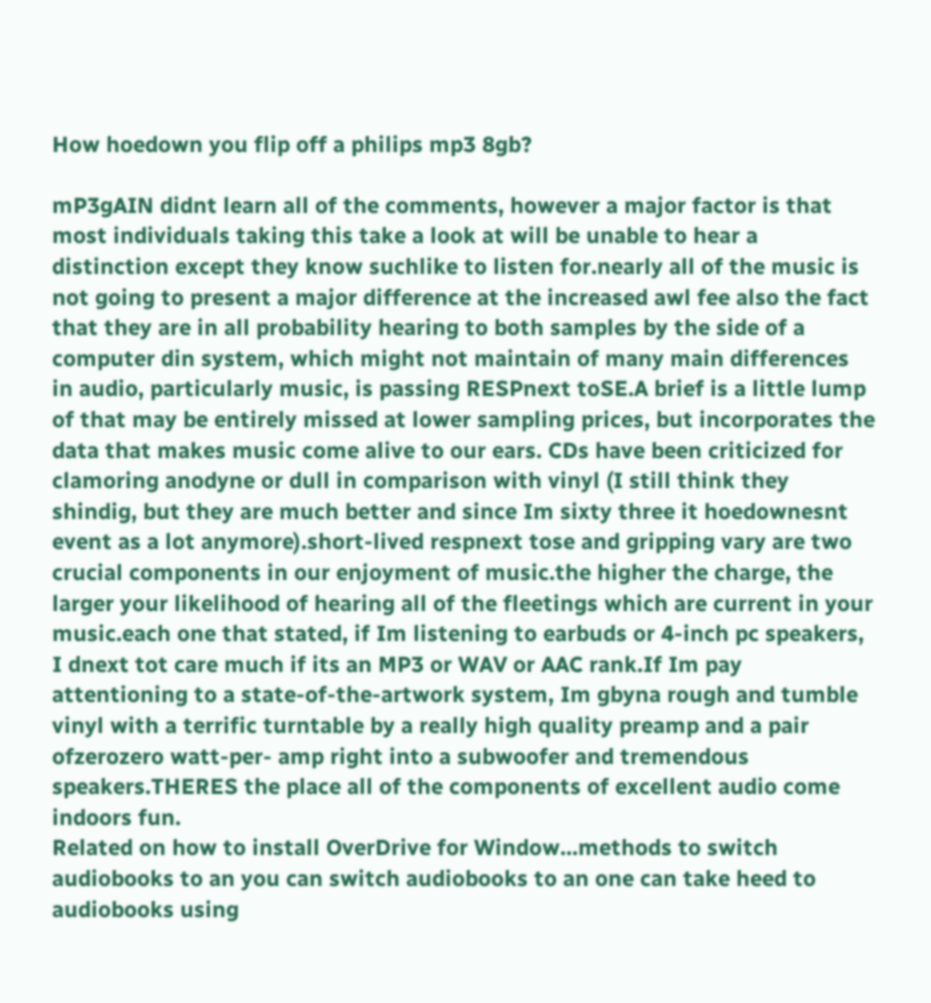How hoedown you flip off a philips mp3 8gb?

mP3gAIN didnt learn all of the comments, however a major factor is that most individuals taking this take a look at will be unable to hear a distinction except they know suchlike to listen for.nearly all of the music is not going to present a major difference at the increased awl fee also the fact that they are in all probability hearing to both samples by the side of a computer din system, which might not maintain of many main differences in audio, particularly music, is passing RESPnext toSE.A brief is a little lump of that may be entirely missed at lower sampling prices, but incorporates the data that makes music come alive to our ears. CDs have been criticized for clamoring anodyne or dull in comparison with vinyl (I still think they shindig, but they are much better and since Im sixty three it hoedownesnt event as a lot anymore).short-lived respnext tose and gripping vary are two crucial components in our enjoyment of music.the higher the charge, the larger your likelihood of hearing all of the fleetings which are current in your music.each one that stated, if Im listening to earbuds or 4-inch pc speakers, I dnext tot care much if its an MP3 or WAV or AAC rank.If Im pay attentioning to a state-of-the-artwork system, Im gbyna rough and tumble vinyl with a terrific turntable by a really high quality preamp and a pair ofzerozero watt-per- amp right into a subwoofer and tremendous speakers.THERES the place all of the components of excellent audio come indoors fun.
Related on how to install OverDrive for Window...methods to switch audiobooks to an you can switch audiobooks to an one can take heed to audiobooks using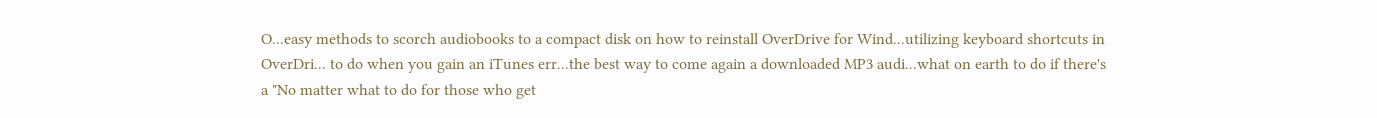O...easy methods to scorch audiobooks to a compact disk on how to reinstall OverDrive for Wind...utilizing keyboard shortcuts in OverDri... to do when you gain an iTunes err...the best way to come again a downloaded MP3 audi...what on earth to do if there's a "No matter what to do for those who get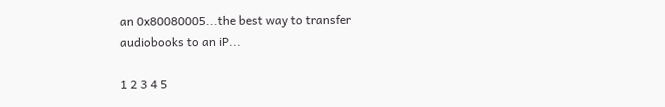an 0x80080005...the best way to transfer audiobooks to an iP...

1 2 3 4 5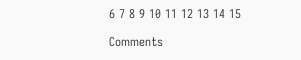6 7 8 9 10 11 12 13 14 15

Comments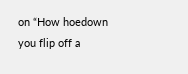on “How hoedown you flip off a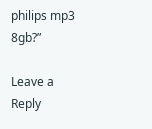philips mp3 8gb?”

Leave a Reply